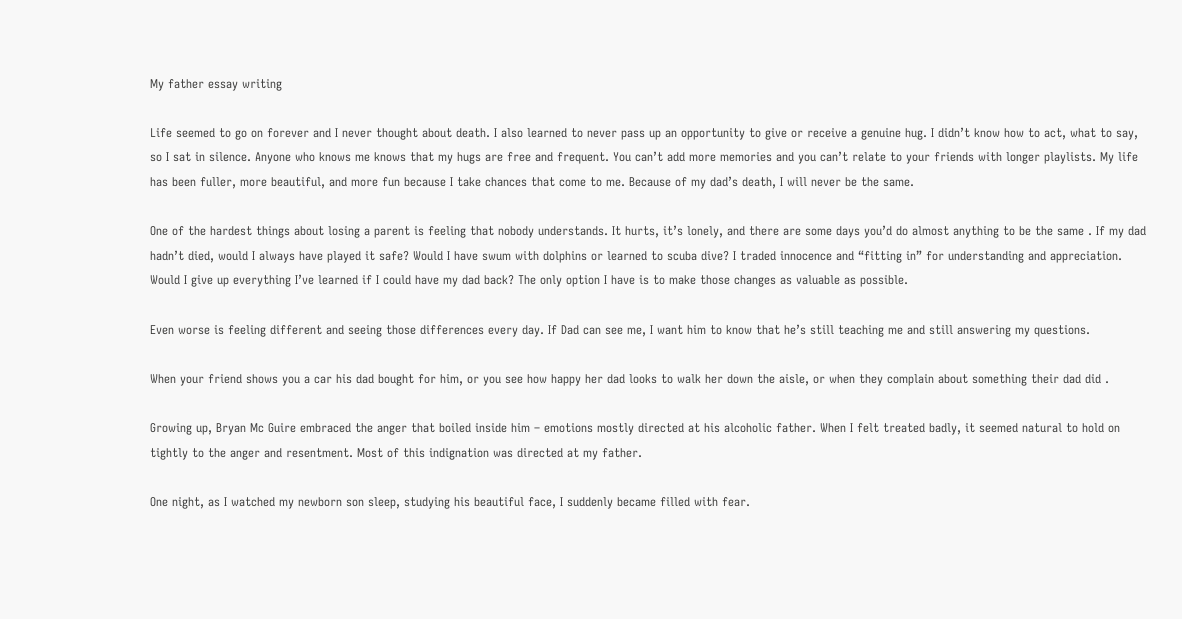My father essay writing

Life seemed to go on forever and I never thought about death. I also learned to never pass up an opportunity to give or receive a genuine hug. I didn’t know how to act, what to say, so I sat in silence. Anyone who knows me knows that my hugs are free and frequent. You can’t add more memories and you can’t relate to your friends with longer playlists. My life has been fuller, more beautiful, and more fun because I take chances that come to me. Because of my dad’s death, I will never be the same.

One of the hardest things about losing a parent is feeling that nobody understands. It hurts, it’s lonely, and there are some days you’d do almost anything to be the same . If my dad hadn’t died, would I always have played it safe? Would I have swum with dolphins or learned to scuba dive? I traded innocence and “fitting in” for understanding and appreciation. Would I give up everything I’ve learned if I could have my dad back? The only option I have is to make those changes as valuable as possible.

Even worse is feeling different and seeing those differences every day. If Dad can see me, I want him to know that he’s still teaching me and still answering my questions.

When your friend shows you a car his dad bought for him, or you see how happy her dad looks to walk her down the aisle, or when they complain about something their dad did .

Growing up, Bryan Mc Guire embraced the anger that boiled inside him – emotions mostly directed at his alcoholic father. When I felt treated badly, it seemed natural to hold on tightly to the anger and resentment. Most of this indignation was directed at my father.

One night, as I watched my newborn son sleep, studying his beautiful face, I suddenly became filled with fear.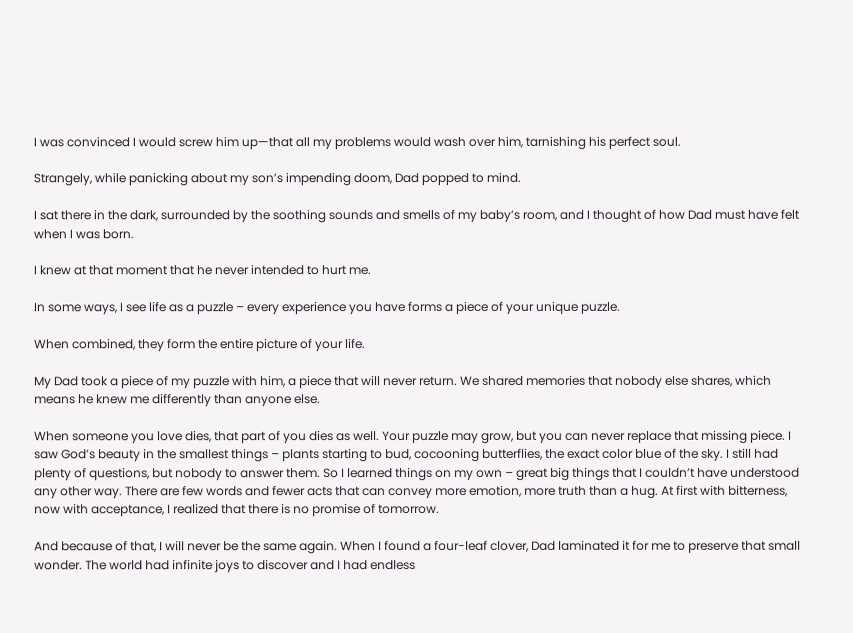I was convinced I would screw him up—that all my problems would wash over him, tarnishing his perfect soul.

Strangely, while panicking about my son’s impending doom, Dad popped to mind.

I sat there in the dark, surrounded by the soothing sounds and smells of my baby’s room, and I thought of how Dad must have felt when I was born.

I knew at that moment that he never intended to hurt me.

In some ways, I see life as a puzzle – every experience you have forms a piece of your unique puzzle.

When combined, they form the entire picture of your life.

My Dad took a piece of my puzzle with him, a piece that will never return. We shared memories that nobody else shares, which means he knew me differently than anyone else.

When someone you love dies, that part of you dies as well. Your puzzle may grow, but you can never replace that missing piece. I saw God’s beauty in the smallest things – plants starting to bud, cocooning butterflies, the exact color blue of the sky. I still had plenty of questions, but nobody to answer them. So I learned things on my own – great big things that I couldn’t have understood any other way. There are few words and fewer acts that can convey more emotion, more truth than a hug. At first with bitterness, now with acceptance, I realized that there is no promise of tomorrow.

And because of that, I will never be the same again. When I found a four-leaf clover, Dad laminated it for me to preserve that small wonder. The world had infinite joys to discover and I had endless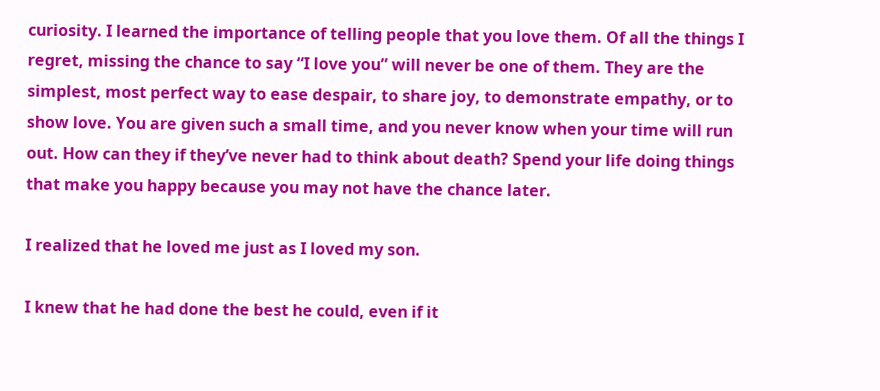curiosity. I learned the importance of telling people that you love them. Of all the things I regret, missing the chance to say “I love you” will never be one of them. They are the simplest, most perfect way to ease despair, to share joy, to demonstrate empathy, or to show love. You are given such a small time, and you never know when your time will run out. How can they if they’ve never had to think about death? Spend your life doing things that make you happy because you may not have the chance later.

I realized that he loved me just as I loved my son.

I knew that he had done the best he could, even if it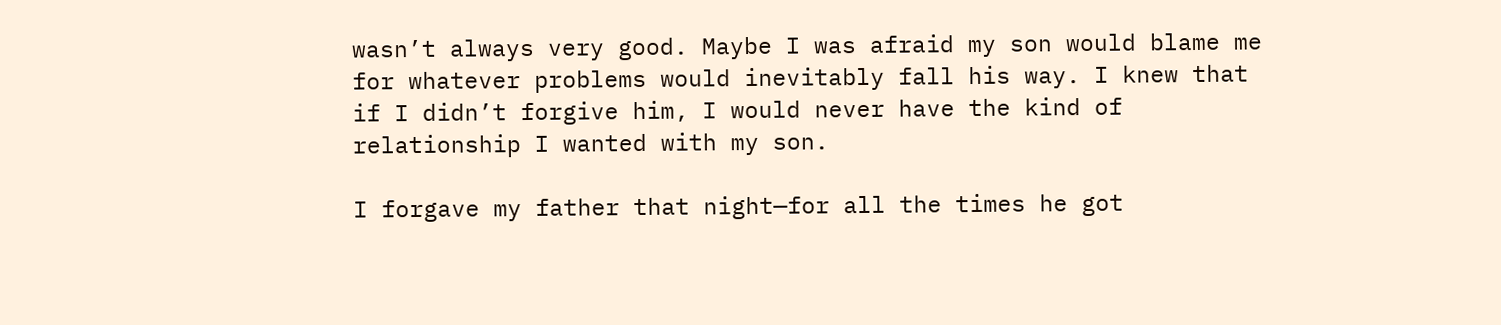wasn’t always very good. Maybe I was afraid my son would blame me for whatever problems would inevitably fall his way. I knew that if I didn’t forgive him, I would never have the kind of relationship I wanted with my son.

I forgave my father that night—for all the times he got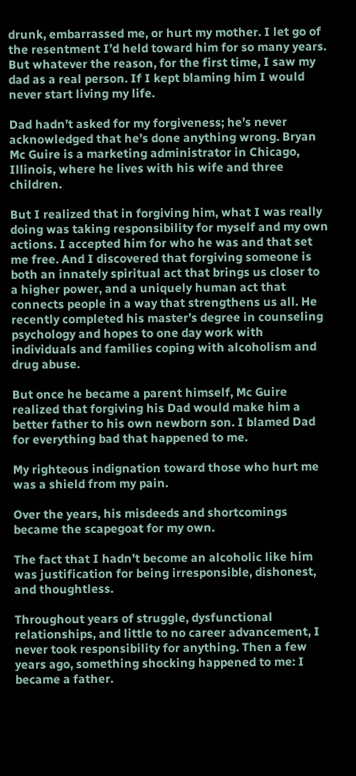drunk, embarrassed me, or hurt my mother. I let go of the resentment I’d held toward him for so many years. But whatever the reason, for the first time, I saw my dad as a real person. If I kept blaming him I would never start living my life.

Dad hadn’t asked for my forgiveness; he’s never acknowledged that he’s done anything wrong. Bryan Mc Guire is a marketing administrator in Chicago, Illinois, where he lives with his wife and three children.

But I realized that in forgiving him, what I was really doing was taking responsibility for myself and my own actions. I accepted him for who he was and that set me free. And I discovered that forgiving someone is both an innately spiritual act that brings us closer to a higher power, and a uniquely human act that connects people in a way that strengthens us all. He recently completed his master’s degree in counseling psychology and hopes to one day work with individuals and families coping with alcoholism and drug abuse.

But once he became a parent himself, Mc Guire realized that forgiving his Dad would make him a better father to his own newborn son. I blamed Dad for everything bad that happened to me.

My righteous indignation toward those who hurt me was a shield from my pain.

Over the years, his misdeeds and shortcomings became the scapegoat for my own.

The fact that I hadn’t become an alcoholic like him was justification for being irresponsible, dishonest, and thoughtless.

Throughout years of struggle, dysfunctional relationships, and little to no career advancement, I never took responsibility for anything. Then a few years ago, something shocking happened to me: I became a father.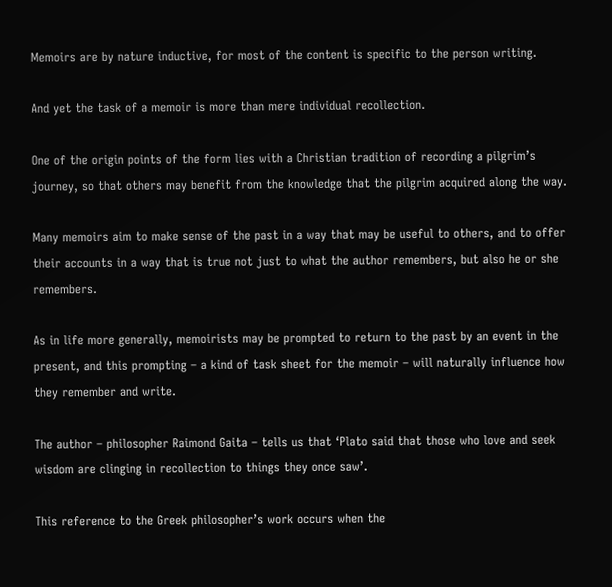Memoirs are by nature inductive, for most of the content is specific to the person writing.

And yet the task of a memoir is more than mere individual recollection.

One of the origin points of the form lies with a Christian tradition of recording a pilgrim’s journey, so that others may benefit from the knowledge that the pilgrim acquired along the way.

Many memoirs aim to make sense of the past in a way that may be useful to others, and to offer their accounts in a way that is true not just to what the author remembers, but also he or she remembers.

As in life more generally, memoirists may be prompted to return to the past by an event in the present, and this prompting – a kind of task sheet for the memoir – will naturally influence how they remember and write.

The author – philosopher Raimond Gaita – tells us that ‘Plato said that those who love and seek wisdom are clinging in recollection to things they once saw’.

This reference to the Greek philosopher’s work occurs when the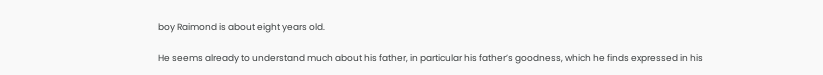boy Raimond is about eight years old.

He seems already to understand much about his father, in particular his father’s goodness, which he finds expressed in his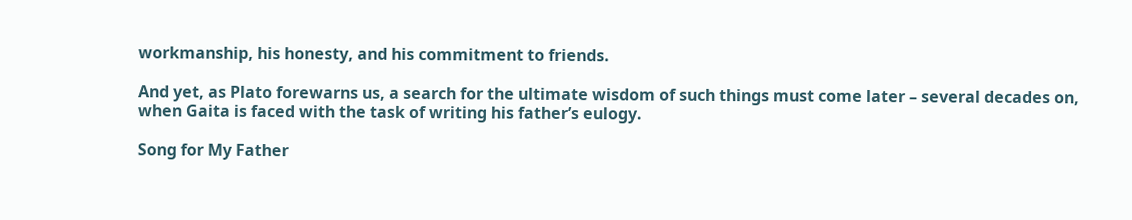workmanship, his honesty, and his commitment to friends.

And yet, as Plato forewarns us, a search for the ultimate wisdom of such things must come later – several decades on, when Gaita is faced with the task of writing his father’s eulogy.

Song for My Father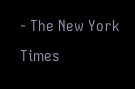- The New York Times